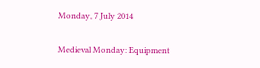Monday, 7 July 2014

Medieval Monday: Equipment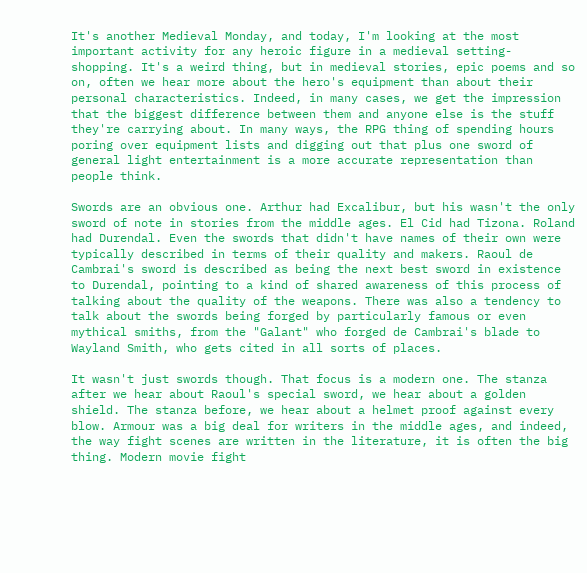It's another Medieval Monday, and today, I'm looking at the most important activity for any heroic figure in a medieval setting- shopping. It's a weird thing, but in medieval stories, epic poems and so on, often we hear more about the hero's equipment than about their personal characteristics. Indeed, in many cases, we get the impression that the biggest difference between them and anyone else is the stuff they're carrying about. In many ways, the RPG thing of spending hours poring over equipment lists and digging out that plus one sword of general light entertainment is a more accurate representation than people think.

Swords are an obvious one. Arthur had Excalibur, but his wasn't the only sword of note in stories from the middle ages. El Cid had Tizona. Roland had Durendal. Even the swords that didn't have names of their own were typically described in terms of their quality and makers. Raoul de Cambrai's sword is described as being the next best sword in existence to Durendal, pointing to a kind of shared awareness of this process of talking about the quality of the weapons. There was also a tendency to talk about the swords being forged by particularly famous or even mythical smiths, from the "Galant" who forged de Cambrai's blade to Wayland Smith, who gets cited in all sorts of places.

It wasn't just swords though. That focus is a modern one. The stanza after we hear about Raoul's special sword, we hear about a golden shield. The stanza before, we hear about a helmet proof against every blow. Armour was a big deal for writers in the middle ages, and indeed, the way fight scenes are written in the literature, it is often the big thing. Modern movie fight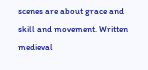scenes are about grace and skill and movement. Written medieval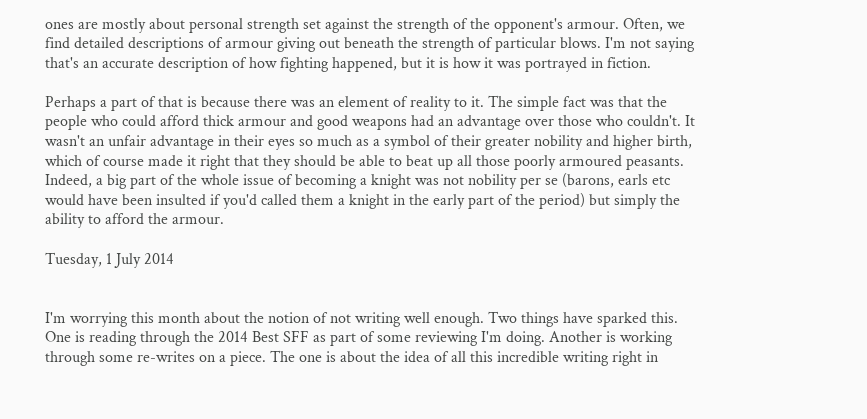ones are mostly about personal strength set against the strength of the opponent's armour. Often, we find detailed descriptions of armour giving out beneath the strength of particular blows. I'm not saying that's an accurate description of how fighting happened, but it is how it was portrayed in fiction.

Perhaps a part of that is because there was an element of reality to it. The simple fact was that the people who could afford thick armour and good weapons had an advantage over those who couldn't. It wasn't an unfair advantage in their eyes so much as a symbol of their greater nobility and higher birth, which of course made it right that they should be able to beat up all those poorly armoured peasants. Indeed, a big part of the whole issue of becoming a knight was not nobility per se (barons, earls etc would have been insulted if you'd called them a knight in the early part of the period) but simply the ability to afford the armour.

Tuesday, 1 July 2014


I'm worrying this month about the notion of not writing well enough. Two things have sparked this. One is reading through the 2014 Best SFF as part of some reviewing I'm doing. Another is working through some re-writes on a piece. The one is about the idea of all this incredible writing right in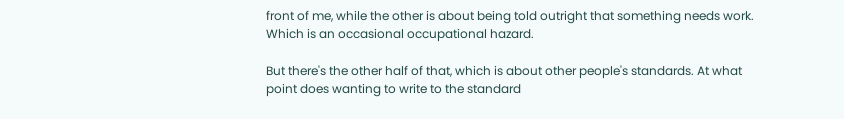front of me, while the other is about being told outright that something needs work. Which is an occasional occupational hazard.

But there's the other half of that, which is about other people's standards. At what point does wanting to write to the standard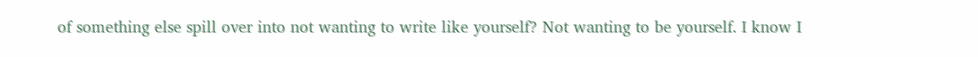of something else spill over into not wanting to write like yourself? Not wanting to be yourself. I know I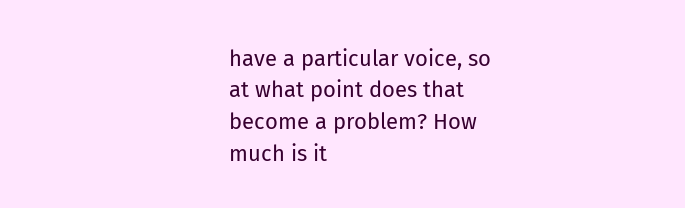have a particular voice, so at what point does that become a problem? How much is it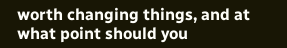worth changing things, and at what point should you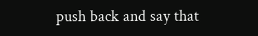push back and say that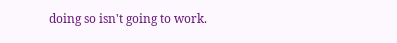doing so isn't going to work.